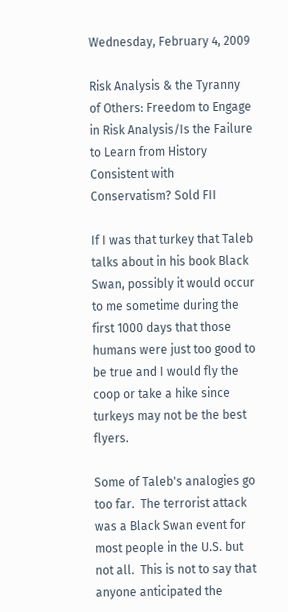Wednesday, February 4, 2009

Risk Analysis & the Tyranny of Others: Freedom to Engage in Risk Analysis/Is the Failure to Learn from History Consistent with Conservatism? Sold FII

If I was that turkey that Taleb talks about in his book Black Swan, possibly it would occur to me sometime during the first 1000 days that those humans were just too good to be true and I would fly the coop or take a hike since turkeys may not be the best flyers.

Some of Taleb's analogies go too far.  The terrorist attack was a Black Swan event for most people in the U.S. but not all.  This is not to say that anyone anticipated the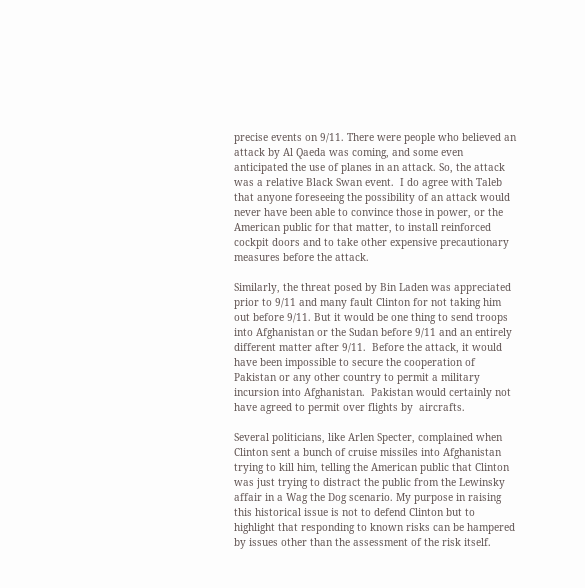precise events on 9/11. There were people who believed an attack by Al Qaeda was coming, and some even anticipated the use of planes in an attack. So, the attack was a relative Black Swan event.  I do agree with Taleb that anyone foreseeing the possibility of an attack would never have been able to convince those in power, or the American public for that matter, to install reinforced cockpit doors and to take other expensive precautionary measures before the attack.

Similarly, the threat posed by Bin Laden was appreciated prior to 9/11 and many fault Clinton for not taking him out before 9/11. But it would be one thing to send troops into Afghanistan or the Sudan before 9/11 and an entirely different matter after 9/11.  Before the attack, it would have been impossible to secure the cooperation of Pakistan or any other country to permit a military incursion into Afghanistan.  Pakistan would certainly not have agreed to permit over flights by  aircrafts.

Several politicians, like Arlen Specter, complained when Clinton sent a bunch of cruise missiles into Afghanistan trying to kill him, telling the American public that Clinton was just trying to distract the public from the Lewinsky affair in a Wag the Dog scenario. My purpose in raising this historical issue is not to defend Clinton but to highlight that responding to known risks can be hampered by issues other than the assessment of the risk itself.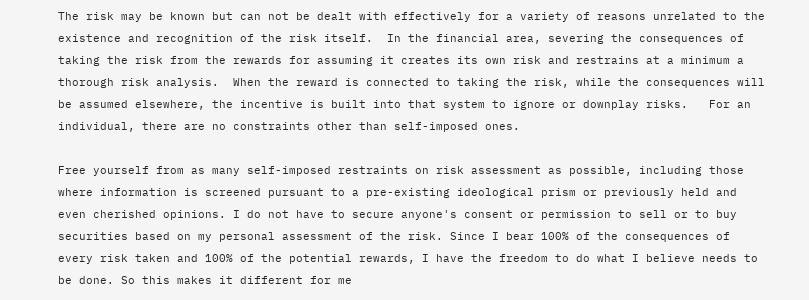The risk may be known but can not be dealt with effectively for a variety of reasons unrelated to the existence and recognition of the risk itself.  In the financial area, severing the consequences of taking the risk from the rewards for assuming it creates its own risk and restrains at a minimum a thorough risk analysis.  When the reward is connected to taking the risk, while the consequences will be assumed elsewhere, the incentive is built into that system to ignore or downplay risks.   For an individual, there are no constraints other than self-imposed ones.

Free yourself from as many self-imposed restraints on risk assessment as possible, including those where information is screened pursuant to a pre-existing ideological prism or previously held and even cherished opinions. I do not have to secure anyone's consent or permission to sell or to buy securities based on my personal assessment of the risk. Since I bear 100% of the consequences of every risk taken and 100% of the potential rewards, I have the freedom to do what I believe needs to be done. So this makes it different for me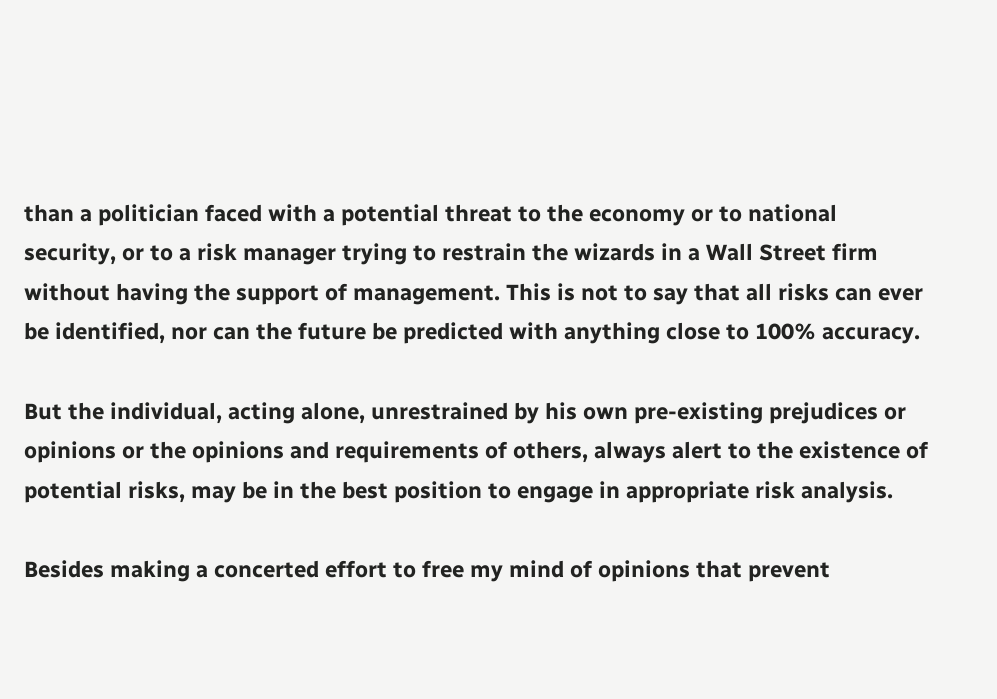than a politician faced with a potential threat to the economy or to national security, or to a risk manager trying to restrain the wizards in a Wall Street firm without having the support of management. This is not to say that all risks can ever be identified, nor can the future be predicted with anything close to 100% accuracy.

But the individual, acting alone, unrestrained by his own pre-existing prejudices or opinions or the opinions and requirements of others, always alert to the existence of potential risks, may be in the best position to engage in appropriate risk analysis.

Besides making a concerted effort to free my mind of opinions that prevent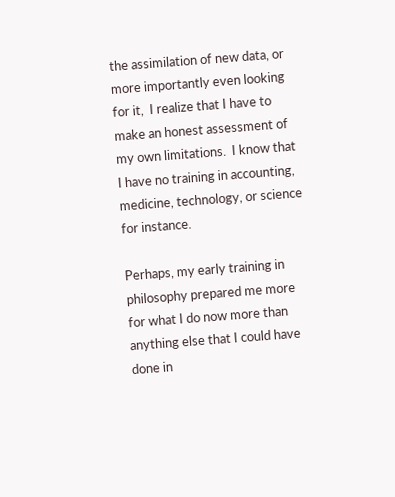the assimilation of new data, or more importantly even looking for it,  I realize that I have to make an honest assessment of my own limitations.  I know that I have no training in accounting, medicine, technology, or science for instance.

Perhaps, my early training in philosophy prepared me more for what I do now more than anything else that I could have done in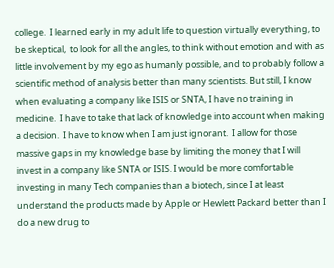college.  I learned early in my adult life to question virtually everything, to be skeptical,  to look for all the angles, to think without emotion and with as little involvement by my ego as humanly possible, and to probably follow a scientific method of analysis better than many scientists. But still, I know when evaluating a company like ISIS or SNTA, I have no training in medicine.  I have to take that lack of knowledge into account when making a decision.  I have to know when I am just ignorant.  I allow for those massive gaps in my knowledge base by limiting the money that I will invest in a company like SNTA or ISIS. I would be more comfortable investing in many Tech companies than a biotech, since I at least understand the products made by Apple or Hewlett Packard better than I do a new drug to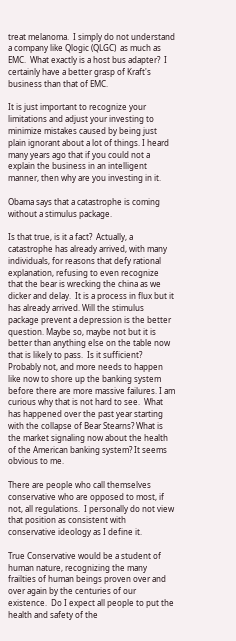treat melanoma.  I simply do not understand a company like Qlogic (QLGC)  as much as EMC.  What exactly is a host bus adapter?  I certainly have a better grasp of Kraft's business than that of EMC.

It is just important to recognize your limitations and adjust your investing to minimize mistakes caused by being just plain ignorant about a lot of things. I heard many years ago that if you could not a explain the business in an intelligent manner, then why are you investing in it.

Obama says that a catastrophe is coming without a stimulus package.

Is that true, is it a fact?  Actually, a catastrophe has already arrived, with many individuals, for reasons that defy rational explanation, refusing to even recognize that the bear is wrecking the china as we dicker and delay.  It is a process in flux but it has already arrived. Will the stimulus package prevent a depression is the better question. Maybe so, maybe not but it is better than anything else on the table now that is likely to pass.  Is it sufficient? Probably not, and more needs to happen like now to shore up the banking system before there are more massive failures. I am curious why that is not hard to see.  What has happened over the past year starting with the collapse of Bear Stearns? What is the market signaling now about the health of the American banking system? It seems obvious to me.

There are people who call themselves conservative who are opposed to most, if not, all regulations.  I personally do not view that position as consistent with conservative ideology as I define it.

True Conservative would be a student of human nature, recognizing the many frailties of human beings proven over and over again by the centuries of our existence.  Do I expect all people to put the health and safety of the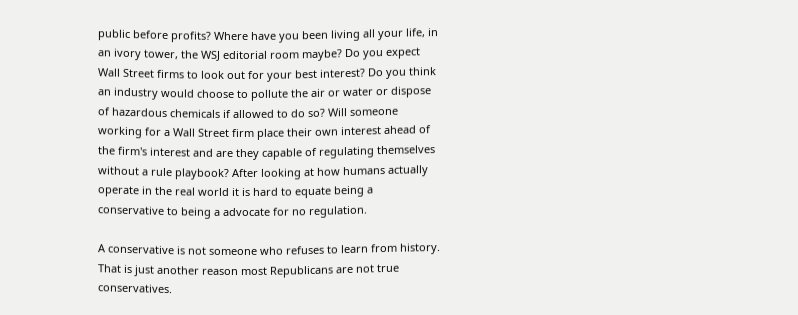public before profits? Where have you been living all your life, in an ivory tower, the WSJ editorial room maybe? Do you expect Wall Street firms to look out for your best interest? Do you think an industry would choose to pollute the air or water or dispose of hazardous chemicals if allowed to do so? Will someone working for a Wall Street firm place their own interest ahead of the firm's interest and are they capable of regulating themselves without a rule playbook? After looking at how humans actually operate in the real world it is hard to equate being a conservative to being a advocate for no regulation.

A conservative is not someone who refuses to learn from history. That is just another reason most Republicans are not true conservatives.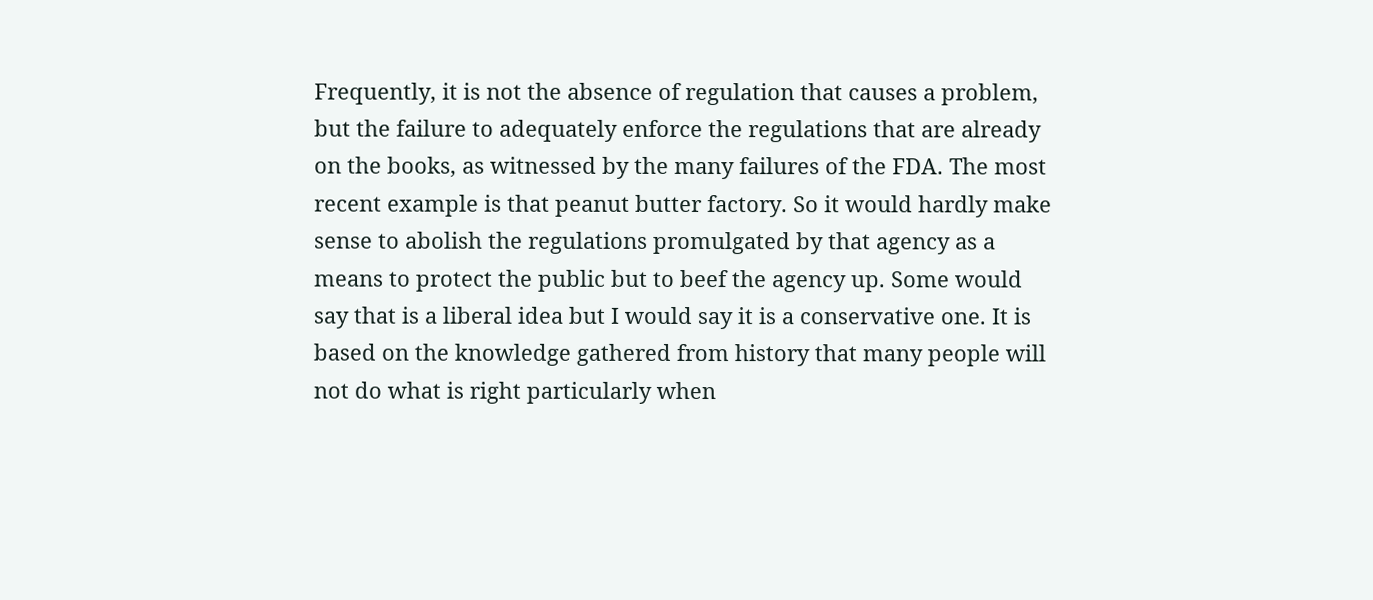Frequently, it is not the absence of regulation that causes a problem, but the failure to adequately enforce the regulations that are already on the books, as witnessed by the many failures of the FDA. The most recent example is that peanut butter factory. So it would hardly make sense to abolish the regulations promulgated by that agency as a means to protect the public but to beef the agency up. Some would say that is a liberal idea but I would say it is a conservative one. It is based on the knowledge gathered from history that many people will not do what is right particularly when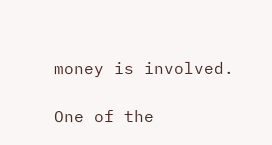money is involved.

One of the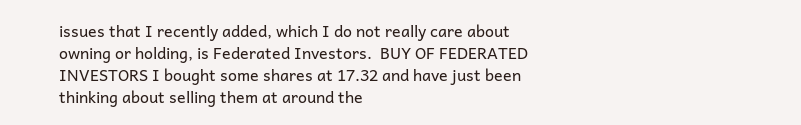issues that I recently added, which I do not really care about owning or holding, is Federated Investors.  BUY OF FEDERATED INVESTORS I bought some shares at 17.32 and have just been thinking about selling them at around the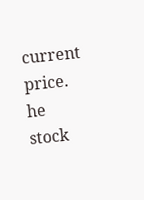current price.  he stock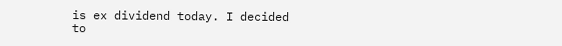is ex dividend today. I decided to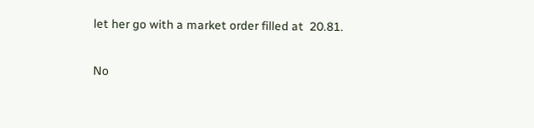let her go with a market order filled at  20.81.

No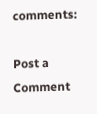comments:

Post a Comment